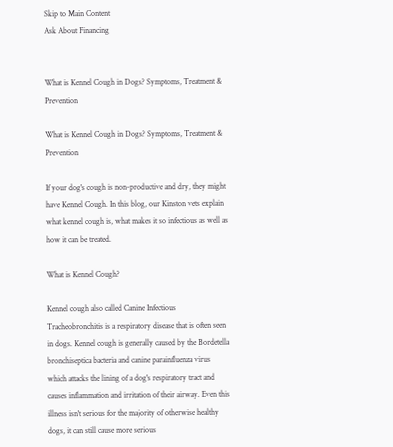Skip to Main Content
Ask About Financing


What is Kennel Cough in Dogs? Symptoms, Treatment & Prevention

What is Kennel Cough in Dogs? Symptoms, Treatment & Prevention

If your dog's cough is non-productive and dry, they might have Kennel Cough. In this blog, our Kinston vets explain what kennel cough is, what makes it so infectious as well as how it can be treated.

What is Kennel Cough?

Kennel cough also called Canine Infectious Tracheobronchitis is a respiratory disease that is often seen in dogs. Kennel cough is generally caused by the Bordetella bronchiseptica bacteria and canine parainfluenza virus which attacks the lining of a dog's respiratory tract and causes inflammation and irritation of their airway. Even this illness isn't serious for the majority of otherwise healthy dogs, it can still cause more serious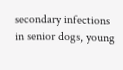secondary infections in senior dogs, young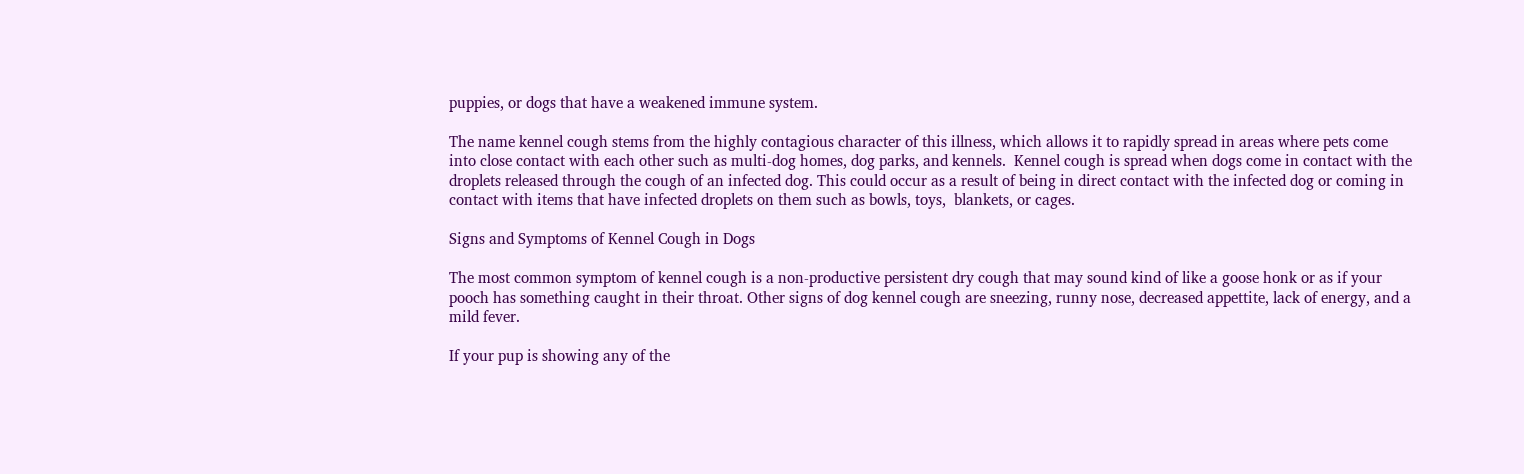puppies, or dogs that have a weakened immune system.

The name kennel cough stems from the highly contagious character of this illness, which allows it to rapidly spread in areas where pets come into close contact with each other such as multi-dog homes, dog parks, and kennels.  Kennel cough is spread when dogs come in contact with the droplets released through the cough of an infected dog. This could occur as a result of being in direct contact with the infected dog or coming in contact with items that have infected droplets on them such as bowls, toys,  blankets, or cages.

Signs and Symptoms of Kennel Cough in Dogs

The most common symptom of kennel cough is a non-productive persistent dry cough that may sound kind of like a goose honk or as if your pooch has something caught in their throat. Other signs of dog kennel cough are sneezing, runny nose, decreased appettite, lack of energy, and a mild fever.

If your pup is showing any of the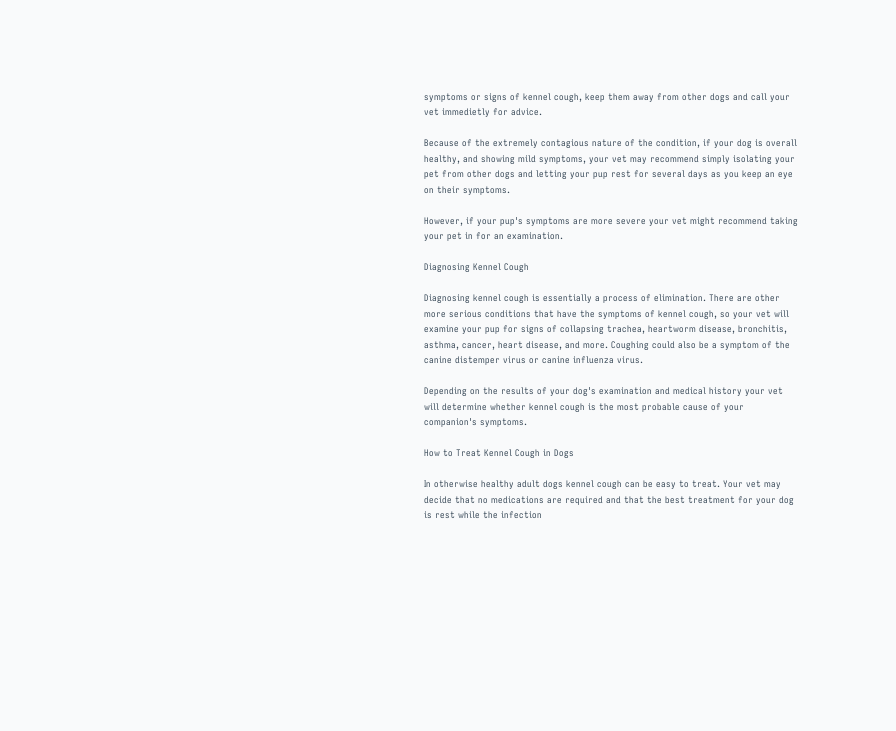symptoms or signs of kennel cough, keep them away from other dogs and call your vet immedietly for advice.

Because of the extremely contagious nature of the condition, if your dog is overall healthy, and showing mild symptoms, your vet may recommend simply isolating your pet from other dogs and letting your pup rest for several days as you keep an eye on their symptoms.

However, if your pup's symptoms are more severe your vet might recommend taking your pet in for an examination.

Diagnosing Kennel Cough

Diagnosing kennel cough is essentially a process of elimination. There are other more serious conditions that have the symptoms of kennel cough, so your vet will examine your pup for signs of collapsing trachea, heartworm disease, bronchitis, asthma, cancer, heart disease, and more. Coughing could also be a symptom of the canine distemper virus or canine influenza virus.

Depending on the results of your dog's examination and medical history your vet will determine whether kennel cough is the most probable cause of your companion's symptoms.

How to Treat Kennel Cough in Dogs

In otherwise healthy adult dogs kennel cough can be easy to treat. Your vet may decide that no medications are required and that the best treatment for your dog is rest while the infection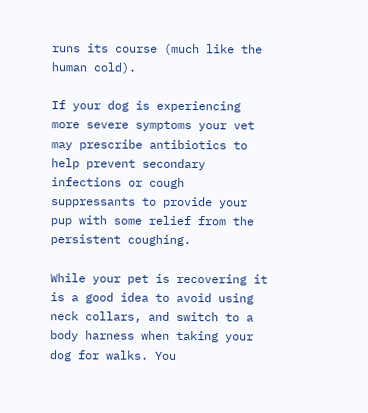runs its course (much like the human cold).

If your dog is experiencing more severe symptoms your vet may prescribe antibiotics to help prevent secondary infections or cough suppressants to provide your pup with some relief from the persistent coughing.

While your pet is recovering it is a good idea to avoid using neck collars, and switch to a body harness when taking your dog for walks. You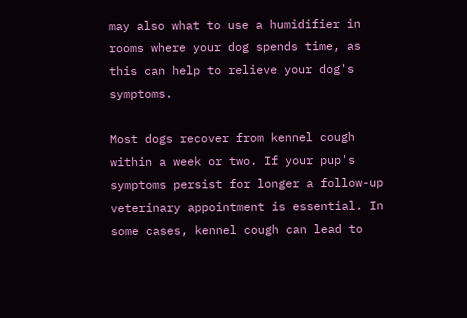may also what to use a humidifier in rooms where your dog spends time, as this can help to relieve your dog's symptoms.

Most dogs recover from kennel cough within a week or two. If your pup's symptoms persist for longer a follow-up veterinary appointment is essential. In some cases, kennel cough can lead to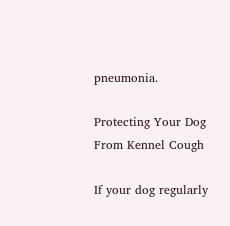pneumonia.

Protecting Your Dog From Kennel Cough

If your dog regularly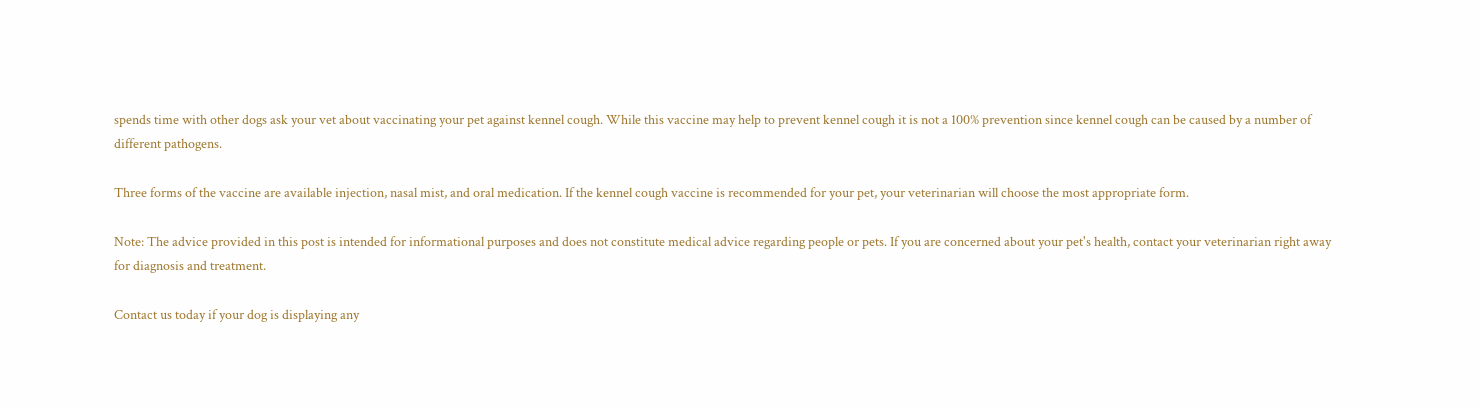spends time with other dogs ask your vet about vaccinating your pet against kennel cough. While this vaccine may help to prevent kennel cough it is not a 100% prevention since kennel cough can be caused by a number of different pathogens.

Three forms of the vaccine are available injection, nasal mist, and oral medication. If the kennel cough vaccine is recommended for your pet, your veterinarian will choose the most appropriate form.

Note: The advice provided in this post is intended for informational purposes and does not constitute medical advice regarding people or pets. If you are concerned about your pet's health, contact your veterinarian right away for diagnosis and treatment.

Contact us today if your dog is displaying any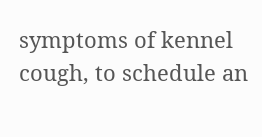symptoms of kennel cough, to schedule an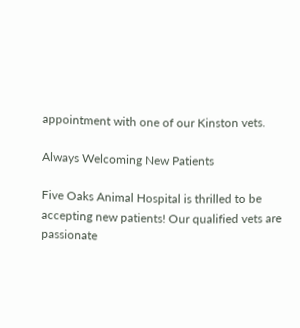appointment with one of our Kinston vets.

Always Welcoming New Patients

Five Oaks Animal Hospital is thrilled to be accepting new patients! Our qualified vets are passionate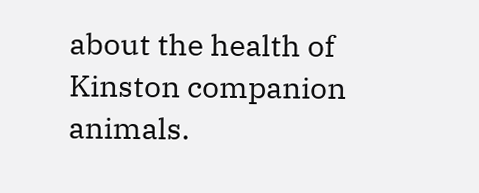about the health of Kinston companion animals.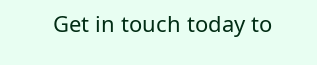Get in touch today to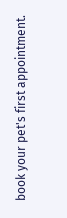book your pet's first appointment.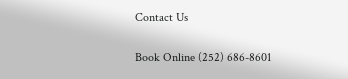Contact Us

Book Online (252) 686-8601